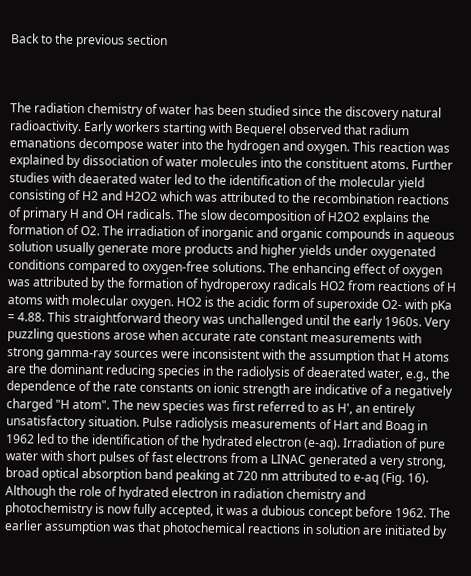Back to the previous section



The radiation chemistry of water has been studied since the discovery natural radioactivity. Early workers starting with Bequerel observed that radium emanations decompose water into the hydrogen and oxygen. This reaction was explained by dissociation of water molecules into the constituent atoms. Further studies with deaerated water led to the identification of the molecular yield consisting of H2 and H2O2 which was attributed to the recombination reactions of primary H and OH radicals. The slow decomposition of H2O2 explains the formation of O2. The irradiation of inorganic and organic compounds in aqueous solution usually generate more products and higher yields under oxygenated conditions compared to oxygen-free solutions. The enhancing effect of oxygen was attributed by the formation of hydroperoxy radicals HO2 from reactions of H atoms with molecular oxygen. HO2 is the acidic form of superoxide O2- with pKa = 4.88. This straightforward theory was unchallenged until the early 1960s. Very puzzling questions arose when accurate rate constant measurements with strong gamma-ray sources were inconsistent with the assumption that H atoms are the dominant reducing species in the radiolysis of deaerated water, e.g., the dependence of the rate constants on ionic strength are indicative of a negatively charged "H atom". The new species was first referred to as H', an entirely unsatisfactory situation. Pulse radiolysis measurements of Hart and Boag in 1962 led to the identification of the hydrated electron (e-aq). Irradiation of pure water with short pulses of fast electrons from a LINAC generated a very strong, broad optical absorption band peaking at 720 nm attributed to e-aq (Fig. 16). Although the role of hydrated electron in radiation chemistry and photochemistry is now fully accepted, it was a dubious concept before 1962. The earlier assumption was that photochemical reactions in solution are initiated by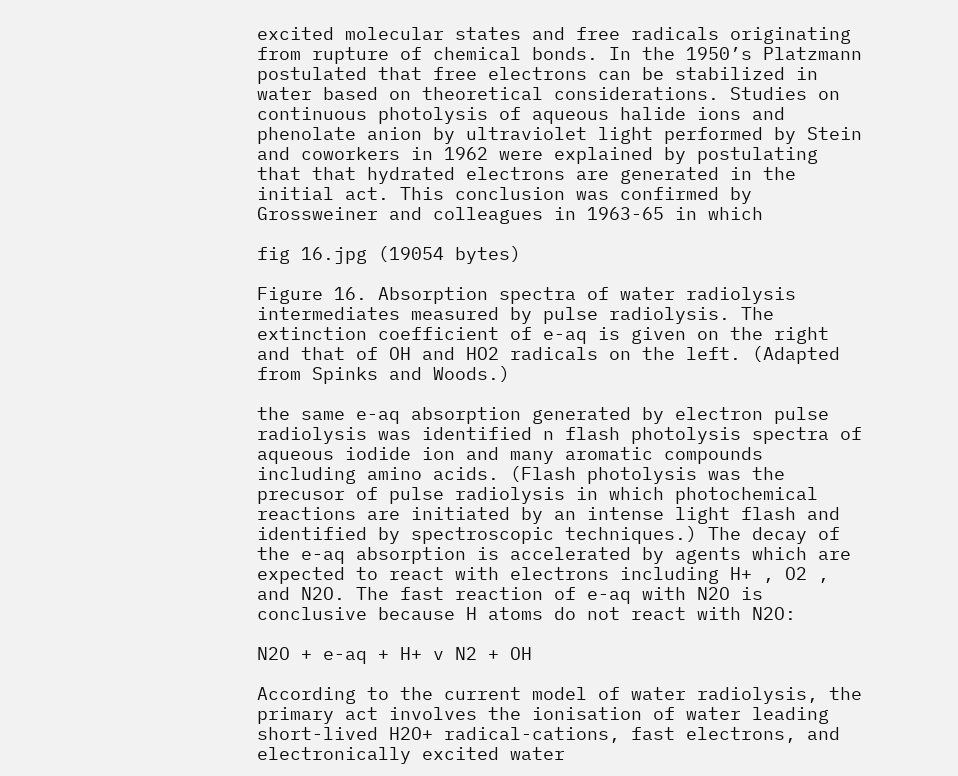excited molecular states and free radicals originating from rupture of chemical bonds. In the 1950’s Platzmann postulated that free electrons can be stabilized in water based on theoretical considerations. Studies on continuous photolysis of aqueous halide ions and phenolate anion by ultraviolet light performed by Stein and coworkers in 1962 were explained by postulating that that hydrated electrons are generated in the initial act. This conclusion was confirmed by Grossweiner and colleagues in 1963-65 in which

fig 16.jpg (19054 bytes)

Figure 16. Absorption spectra of water radiolysis intermediates measured by pulse radiolysis. The extinction coefficient of e-aq is given on the right and that of OH and HO2 radicals on the left. (Adapted from Spinks and Woods.)

the same e-aq absorption generated by electron pulse radiolysis was identified n flash photolysis spectra of aqueous iodide ion and many aromatic compounds including amino acids. (Flash photolysis was the precusor of pulse radiolysis in which photochemical reactions are initiated by an intense light flash and identified by spectroscopic techniques.) The decay of the e-aq absorption is accelerated by agents which are expected to react with electrons including H+ , O2 , and N2O. The fast reaction of e-aq with N2O is conclusive because H atoms do not react with N2O:

N2O + e-aq + H+ v N2 + OH

According to the current model of water radiolysis, the primary act involves the ionisation of water leading short-lived H2O+ radical-cations, fast electrons, and electronically excited water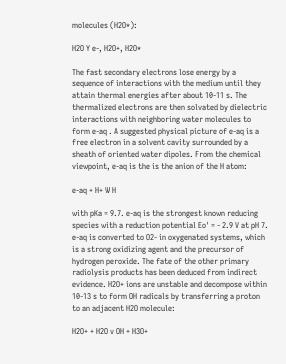molecules (H2O*):

H2O Y e-, H2O+, H2O*

The fast secondary electrons lose energy by a sequence of interactions with the medium until they attain thermal energies after about 10-11 s. The thermalized electrons are then solvated by dielectric interactions with neighboring water molecules to form e-aq . A suggested physical picture of e-aq is a free electron in a solvent cavity surrounded by a sheath of oriented water dipoles. From the chemical viewpoint, e-aq is the is the anion of the H atom:

e-aq + H+ W H

with pKa = 9.7. e-aq is the strongest known reducing species with a reduction potential Eo' = - 2.9 V at pH 7. e-aq is converted to O2- in oxygenated systems, which is a strong oxidizing agent and the precursor of hydrogen peroxide. The fate of the other primary radiolysis products has been deduced from indirect evidence. H2O+ ions are unstable and decompose within 10-13 s to form OH radicals by transferring a proton to an adjacent H2O molecule:

H2O+ + H2O v OH + H3O+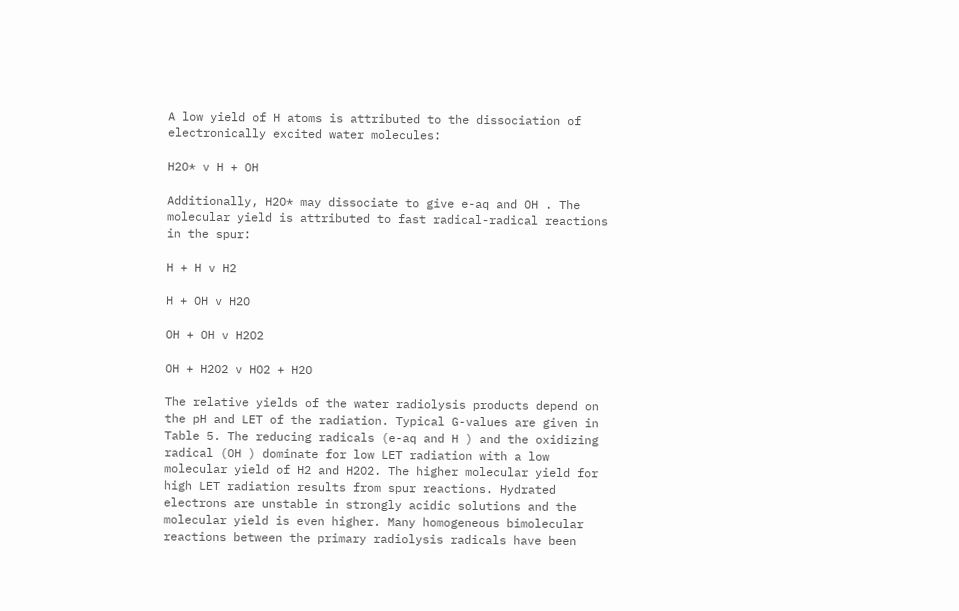A low yield of H atoms is attributed to the dissociation of electronically excited water molecules:

H2O* v H + OH

Additionally, H2O* may dissociate to give e-aq and OH . The molecular yield is attributed to fast radical-radical reactions in the spur:

H + H v H2

H + OH v H2O

OH + OH v H2O2

OH + H2O2 v HO2 + H2O

The relative yields of the water radiolysis products depend on the pH and LET of the radiation. Typical G-values are given in Table 5. The reducing radicals (e-aq and H ) and the oxidizing radical (OH ) dominate for low LET radiation with a low molecular yield of H2 and H2O2. The higher molecular yield for high LET radiation results from spur reactions. Hydrated electrons are unstable in strongly acidic solutions and the molecular yield is even higher. Many homogeneous bimolecular reactions between the primary radiolysis radicals have been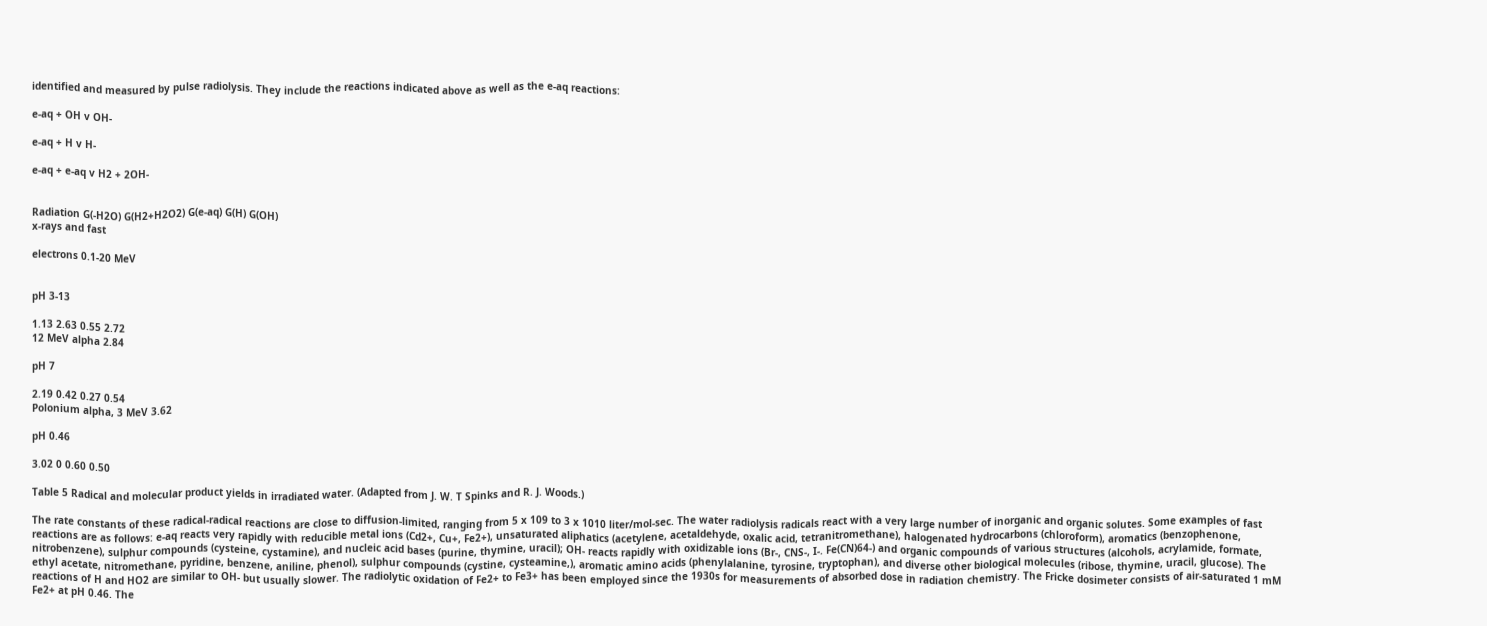identified and measured by pulse radiolysis. They include the reactions indicated above as well as the e-aq reactions:

e-aq + OH v OH-

e-aq + H v H-

e-aq + e-aq v H2 + 2OH-


Radiation G(-H2O) G(H2+H2O2) G(e-aq) G(H) G(OH)
x-rays and fast

electrons 0.1-20 MeV


pH 3-13

1.13 2.63 0.55 2.72
12 MeV alpha 2.84

pH 7

2.19 0.42 0.27 0.54
Polonium alpha, 3 MeV 3.62

pH 0.46

3.02 0 0.60 0.50

Table 5 Radical and molecular product yields in irradiated water. (Adapted from J. W. T Spinks and R. J. Woods.)

The rate constants of these radical-radical reactions are close to diffusion-limited, ranging from 5 x 109 to 3 x 1010 liter/mol-sec. The water radiolysis radicals react with a very large number of inorganic and organic solutes. Some examples of fast reactions are as follows: e-aq reacts very rapidly with reducible metal ions (Cd2+, Cu+, Fe2+), unsaturated aliphatics (acetylene, acetaldehyde, oxalic acid, tetranitromethane), halogenated hydrocarbons (chloroform), aromatics (benzophenone, nitrobenzene), sulphur compounds (cysteine, cystamine), and nucleic acid bases (purine, thymine, uracil); OH- reacts rapidly with oxidizable ions (Br-, CNS-, I-. Fe(CN)64-) and organic compounds of various structures (alcohols, acrylamide, formate, ethyl acetate, nitromethane, pyridine, benzene, aniline, phenol), sulphur compounds (cystine, cysteamine,), aromatic amino acids (phenylalanine, tyrosine, tryptophan), and diverse other biological molecules (ribose, thymine, uracil, glucose). The reactions of H and HO2 are similar to OH- but usually slower. The radiolytic oxidation of Fe2+ to Fe3+ has been employed since the 1930s for measurements of absorbed dose in radiation chemistry. The Fricke dosimeter consists of air-saturated 1 mM Fe2+ at pH 0.46. The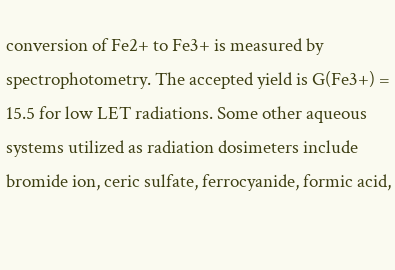conversion of Fe2+ to Fe3+ is measured by spectrophotometry. The accepted yield is G(Fe3+) = 15.5 for low LET radiations. Some other aqueous systems utilized as radiation dosimeters include bromide ion, ceric sulfate, ferrocyanide, formic acid,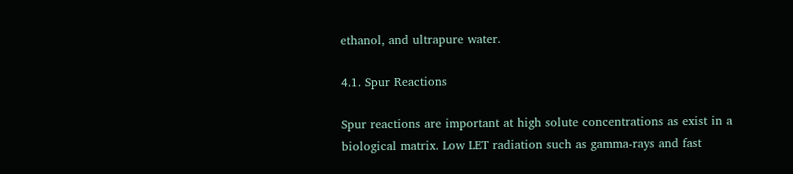ethanol, and ultrapure water.

4.1. Spur Reactions

Spur reactions are important at high solute concentrations as exist in a biological matrix. Low LET radiation such as gamma-rays and fast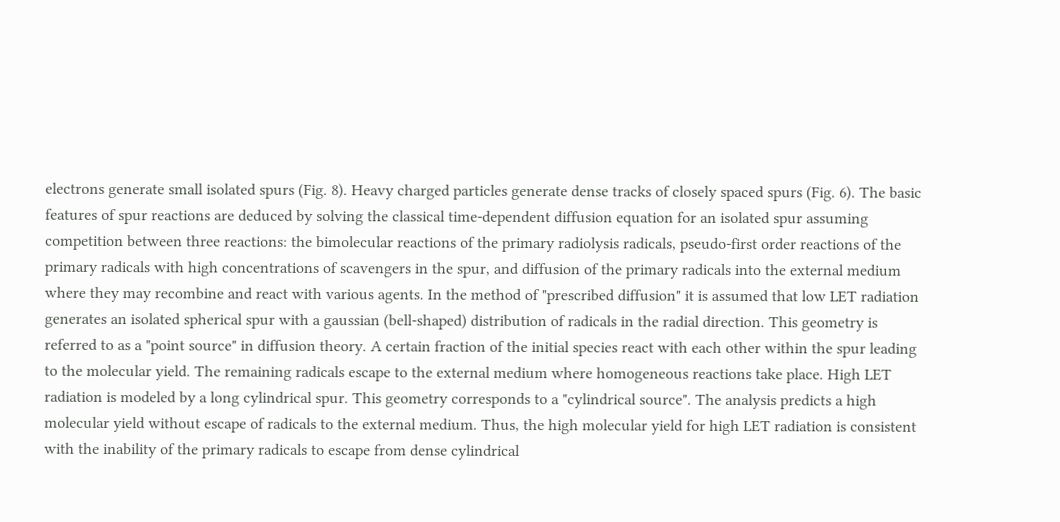electrons generate small isolated spurs (Fig. 8). Heavy charged particles generate dense tracks of closely spaced spurs (Fig. 6). The basic features of spur reactions are deduced by solving the classical time-dependent diffusion equation for an isolated spur assuming competition between three reactions: the bimolecular reactions of the primary radiolysis radicals, pseudo-first order reactions of the primary radicals with high concentrations of scavengers in the spur, and diffusion of the primary radicals into the external medium where they may recombine and react with various agents. In the method of "prescribed diffusion" it is assumed that low LET radiation generates an isolated spherical spur with a gaussian (bell-shaped) distribution of radicals in the radial direction. This geometry is referred to as a "point source" in diffusion theory. A certain fraction of the initial species react with each other within the spur leading to the molecular yield. The remaining radicals escape to the external medium where homogeneous reactions take place. High LET radiation is modeled by a long cylindrical spur. This geometry corresponds to a "cylindrical source". The analysis predicts a high molecular yield without escape of radicals to the external medium. Thus, the high molecular yield for high LET radiation is consistent with the inability of the primary radicals to escape from dense cylindrical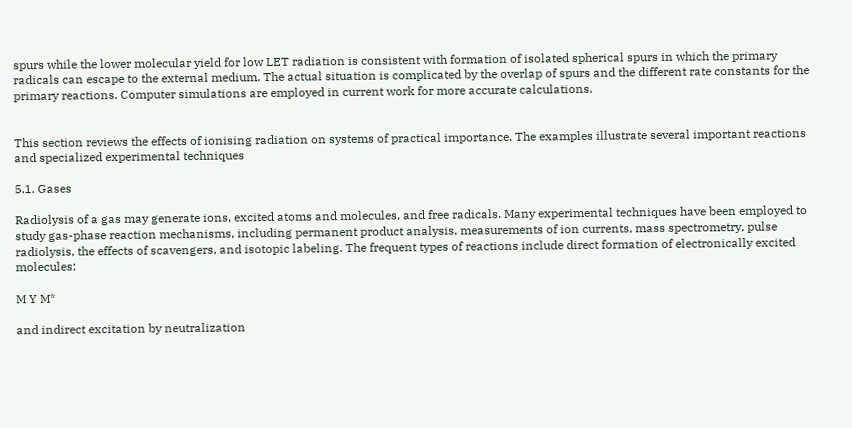spurs while the lower molecular yield for low LET radiation is consistent with formation of isolated spherical spurs in which the primary radicals can escape to the external medium. The actual situation is complicated by the overlap of spurs and the different rate constants for the primary reactions. Computer simulations are employed in current work for more accurate calculations.


This section reviews the effects of ionising radiation on systems of practical importance. The examples illustrate several important reactions and specialized experimental techniques

5.1. Gases

Radiolysis of a gas may generate ions, excited atoms and molecules, and free radicals. Many experimental techniques have been employed to study gas-phase reaction mechanisms, including permanent product analysis, measurements of ion currents, mass spectrometry, pulse radiolysis, the effects of scavengers, and isotopic labeling. The frequent types of reactions include direct formation of electronically excited molecules:

M Y M*

and indirect excitation by neutralization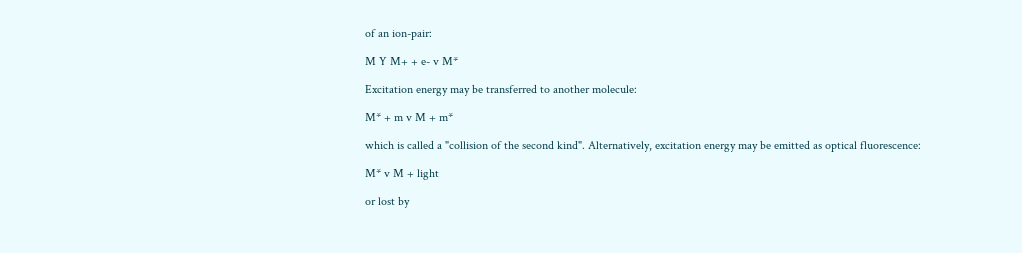of an ion-pair:

M Y M+ + e- v M*

Excitation energy may be transferred to another molecule:

M* + m v M + m*

which is called a "collision of the second kind". Alternatively, excitation energy may be emitted as optical fluorescence:

M* v M + light

or lost by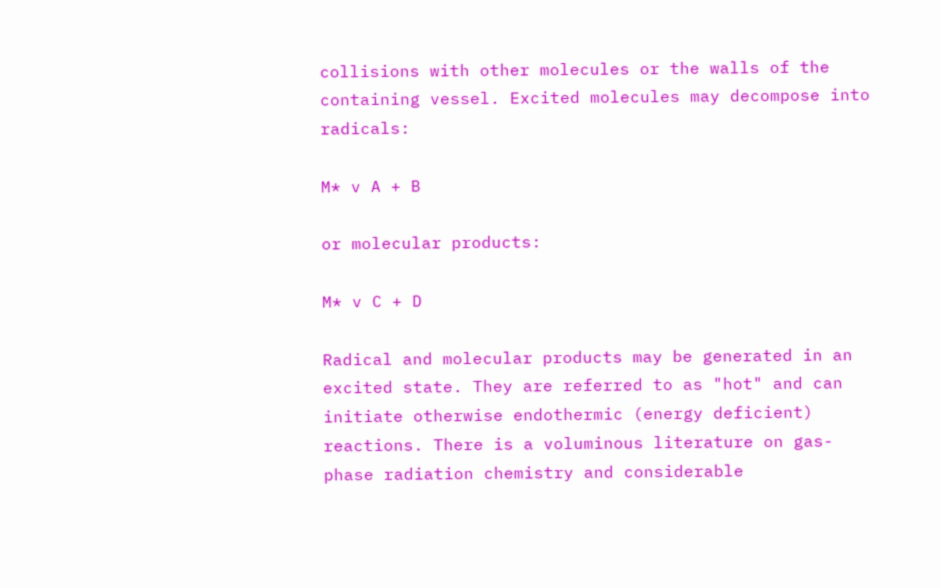collisions with other molecules or the walls of the containing vessel. Excited molecules may decompose into radicals:

M* v A + B

or molecular products:

M* v C + D

Radical and molecular products may be generated in an excited state. They are referred to as "hot" and can initiate otherwise endothermic (energy deficient) reactions. There is a voluminous literature on gas-phase radiation chemistry and considerable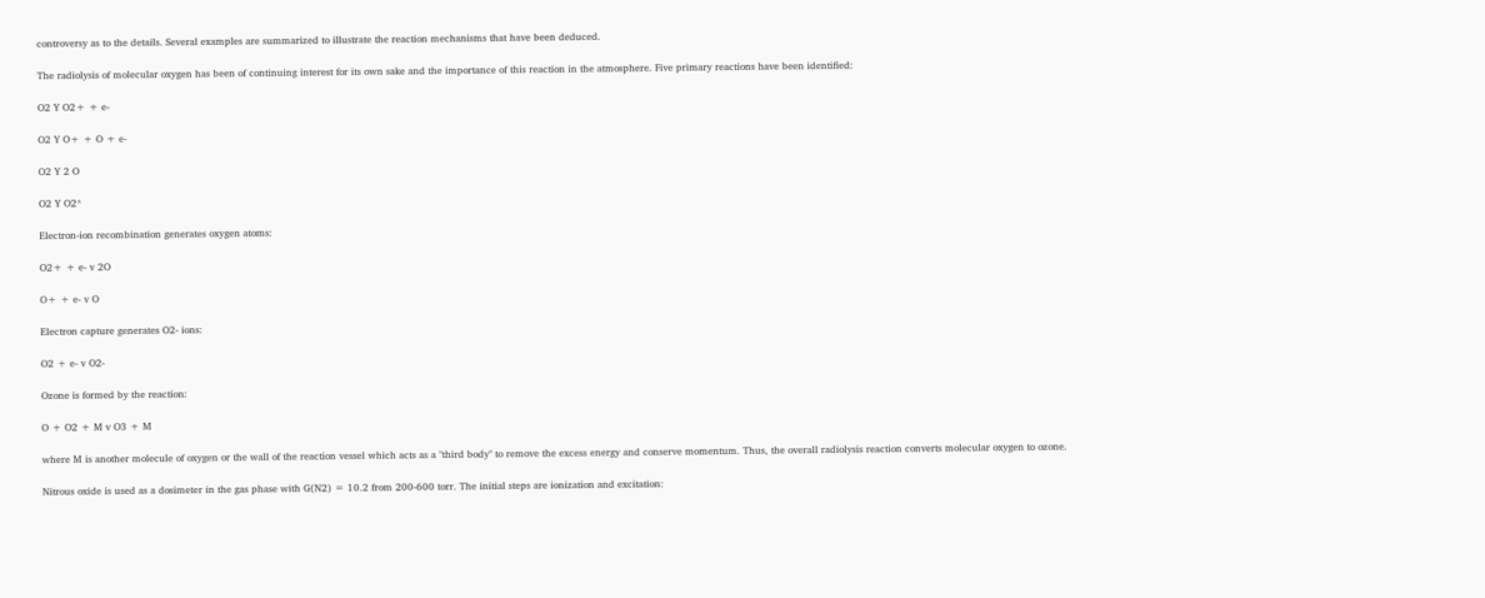controversy as to the details. Several examples are summarized to illustrate the reaction mechanisms that have been deduced.

The radiolysis of molecular oxygen has been of continuing interest for its own sake and the importance of this reaction in the atmosphere. Five primary reactions have been identified:

O2 Y O2+ + e-

O2 Y O+ + O + e-

O2 Y 2 O

O2 Y O2*

Electron-ion recombination generates oxygen atoms:

O2+ + e- v 2O

O+ + e- v O

Electron capture generates O2- ions:

O2 + e- v O2-

Ozone is formed by the reaction:

O + O2 + M v O3 + M

where M is another molecule of oxygen or the wall of the reaction vessel which acts as a "third body" to remove the excess energy and conserve momentum. Thus, the overall radiolysis reaction converts molecular oxygen to ozone.

Nitrous oxide is used as a dosimeter in the gas phase with G(N2) = 10.2 from 200-600 torr. The initial steps are ionization and excitation: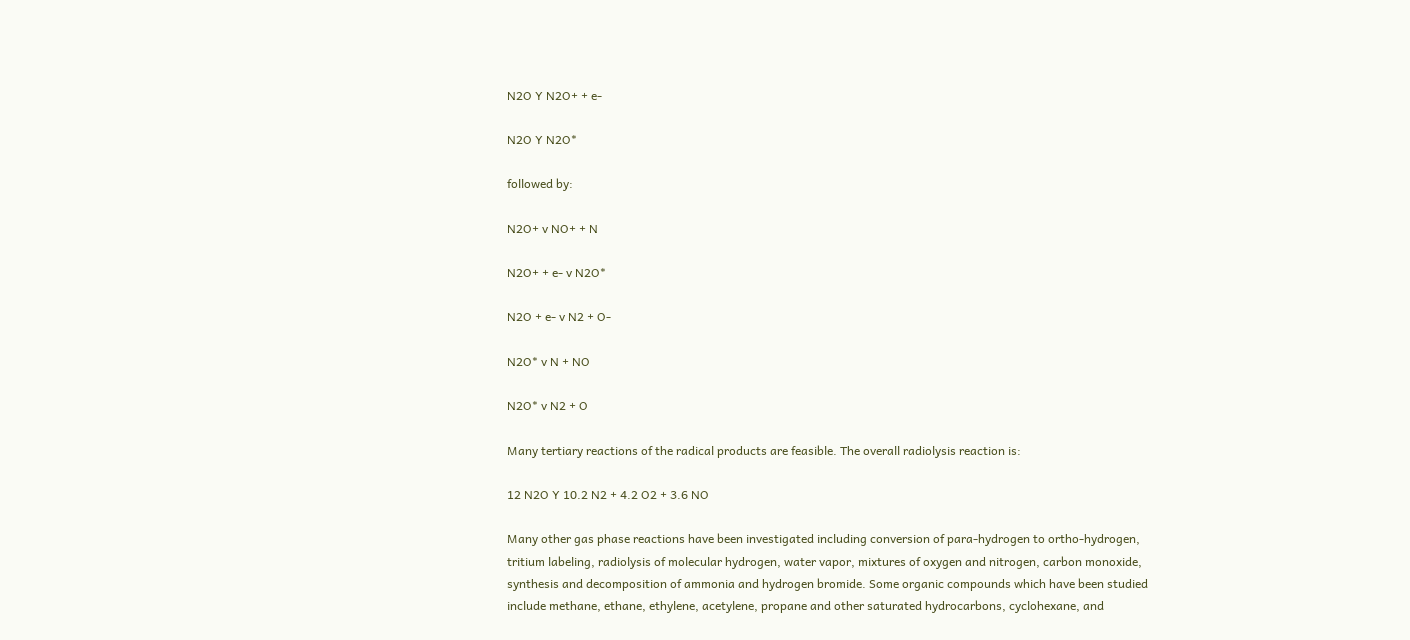N2O Y N2O+ + e-

N2O Y N2O*

followed by:

N2O+ v NO+ + N

N2O+ + e- v N2O*

N2O + e- v N2 + O-

N2O* v N + NO

N2O* v N2 + O

Many tertiary reactions of the radical products are feasible. The overall radiolysis reaction is:

12 N2O Y 10.2 N2 + 4.2 O2 + 3.6 NO

Many other gas phase reactions have been investigated including conversion of para-hydrogen to ortho-hydrogen, tritium labeling, radiolysis of molecular hydrogen, water vapor, mixtures of oxygen and nitrogen, carbon monoxide, synthesis and decomposition of ammonia and hydrogen bromide. Some organic compounds which have been studied include methane, ethane, ethylene, acetylene, propane and other saturated hydrocarbons, cyclohexane, and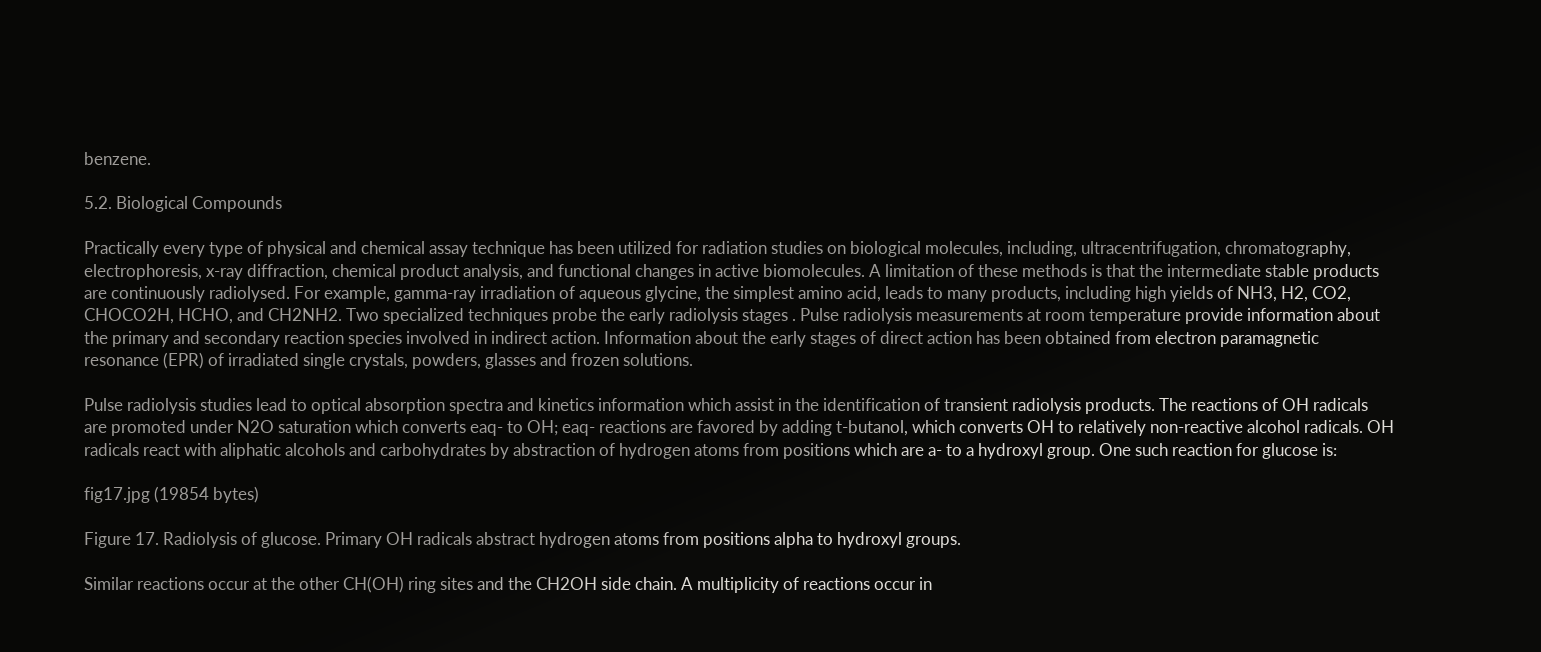benzene.

5.2. Biological Compounds

Practically every type of physical and chemical assay technique has been utilized for radiation studies on biological molecules, including, ultracentrifugation, chromatography, electrophoresis, x-ray diffraction, chemical product analysis, and functional changes in active biomolecules. A limitation of these methods is that the intermediate stable products are continuously radiolysed. For example, gamma-ray irradiation of aqueous glycine, the simplest amino acid, leads to many products, including high yields of NH3, H2, CO2, CHOCO2H, HCHO, and CH2NH2. Two specialized techniques probe the early radiolysis stages . Pulse radiolysis measurements at room temperature provide information about the primary and secondary reaction species involved in indirect action. Information about the early stages of direct action has been obtained from electron paramagnetic resonance (EPR) of irradiated single crystals, powders, glasses and frozen solutions.

Pulse radiolysis studies lead to optical absorption spectra and kinetics information which assist in the identification of transient radiolysis products. The reactions of OH radicals are promoted under N2O saturation which converts eaq- to OH; eaq- reactions are favored by adding t-butanol, which converts OH to relatively non-reactive alcohol radicals. OH radicals react with aliphatic alcohols and carbohydrates by abstraction of hydrogen atoms from positions which are a- to a hydroxyl group. One such reaction for glucose is:

fig17.jpg (19854 bytes)

Figure 17. Radiolysis of glucose. Primary OH radicals abstract hydrogen atoms from positions alpha to hydroxyl groups.

Similar reactions occur at the other CH(OH) ring sites and the CH2OH side chain. A multiplicity of reactions occur in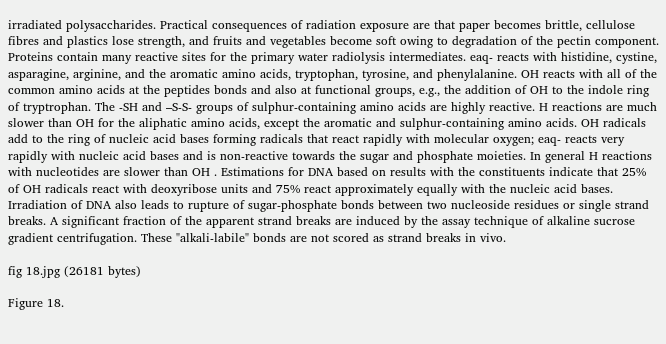irradiated polysaccharides. Practical consequences of radiation exposure are that paper becomes brittle, cellulose fibres and plastics lose strength, and fruits and vegetables become soft owing to degradation of the pectin component. Proteins contain many reactive sites for the primary water radiolysis intermediates. eaq- reacts with histidine, cystine, asparagine, arginine, and the aromatic amino acids, tryptophan, tyrosine, and phenylalanine. OH reacts with all of the common amino acids at the peptides bonds and also at functional groups, e.g., the addition of OH to the indole ring of tryptrophan. The -SH and –S-S- groups of sulphur-containing amino acids are highly reactive. H reactions are much slower than OH for the aliphatic amino acids, except the aromatic and sulphur-containing amino acids. OH radicals add to the ring of nucleic acid bases forming radicals that react rapidly with molecular oxygen; eaq- reacts very rapidly with nucleic acid bases and is non-reactive towards the sugar and phosphate moieties. In general H reactions with nucleotides are slower than OH . Estimations for DNA based on results with the constituents indicate that 25% of OH radicals react with deoxyribose units and 75% react approximately equally with the nucleic acid bases. Irradiation of DNA also leads to rupture of sugar-phosphate bonds between two nucleoside residues or single strand breaks. A significant fraction of the apparent strand breaks are induced by the assay technique of alkaline sucrose gradient centrifugation. These "alkali-labile" bonds are not scored as strand breaks in vivo.

fig 18.jpg (26181 bytes)

Figure 18.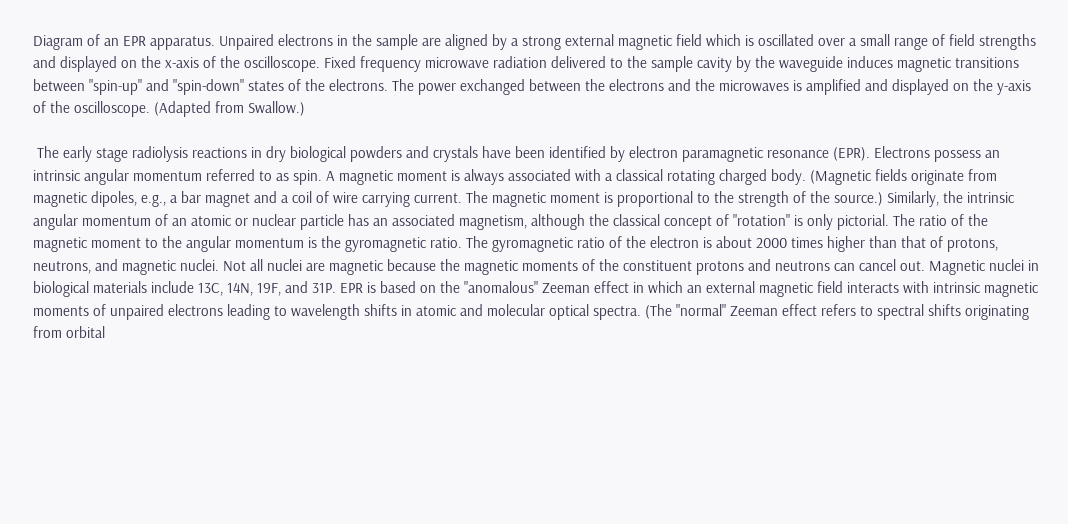Diagram of an EPR apparatus. Unpaired electrons in the sample are aligned by a strong external magnetic field which is oscillated over a small range of field strengths and displayed on the x-axis of the oscilloscope. Fixed frequency microwave radiation delivered to the sample cavity by the waveguide induces magnetic transitions between "spin-up" and "spin-down" states of the electrons. The power exchanged between the electrons and the microwaves is amplified and displayed on the y-axis of the oscilloscope. (Adapted from Swallow.)

 The early stage radiolysis reactions in dry biological powders and crystals have been identified by electron paramagnetic resonance (EPR). Electrons possess an intrinsic angular momentum referred to as spin. A magnetic moment is always associated with a classical rotating charged body. (Magnetic fields originate from magnetic dipoles, e.g., a bar magnet and a coil of wire carrying current. The magnetic moment is proportional to the strength of the source.) Similarly, the intrinsic angular momentum of an atomic or nuclear particle has an associated magnetism, although the classical concept of "rotation" is only pictorial. The ratio of the magnetic moment to the angular momentum is the gyromagnetic ratio. The gyromagnetic ratio of the electron is about 2000 times higher than that of protons, neutrons, and magnetic nuclei. Not all nuclei are magnetic because the magnetic moments of the constituent protons and neutrons can cancel out. Magnetic nuclei in biological materials include 13C, 14N, 19F, and 31P. EPR is based on the "anomalous" Zeeman effect in which an external magnetic field interacts with intrinsic magnetic moments of unpaired electrons leading to wavelength shifts in atomic and molecular optical spectra. (The "normal" Zeeman effect refers to spectral shifts originating from orbital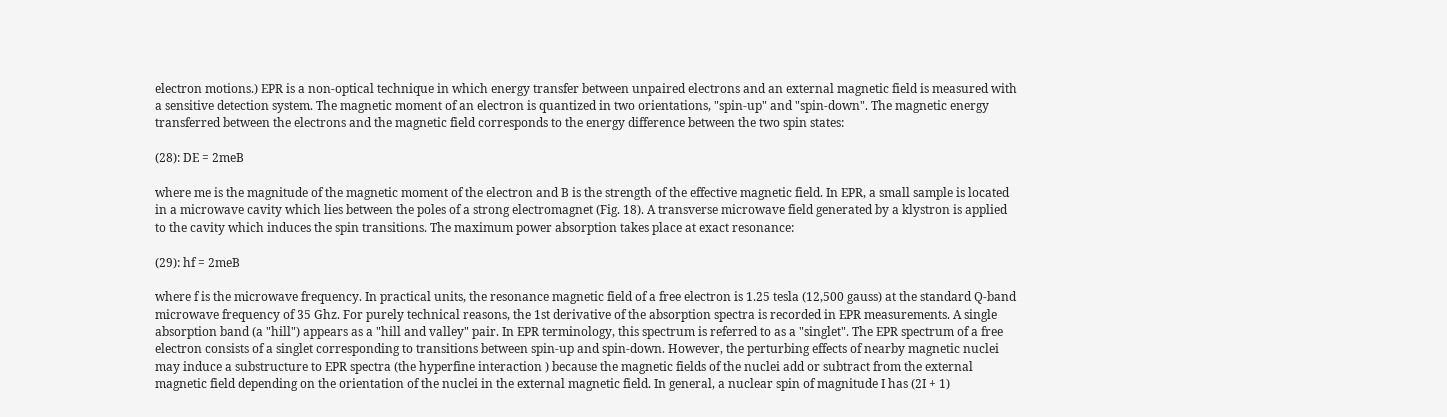electron motions.) EPR is a non-optical technique in which energy transfer between unpaired electrons and an external magnetic field is measured with a sensitive detection system. The magnetic moment of an electron is quantized in two orientations, "spin-up" and "spin-down". The magnetic energy transferred between the electrons and the magnetic field corresponds to the energy difference between the two spin states:

(28): DE = 2meB

where me is the magnitude of the magnetic moment of the electron and B is the strength of the effective magnetic field. In EPR, a small sample is located in a microwave cavity which lies between the poles of a strong electromagnet (Fig. 18). A transverse microwave field generated by a klystron is applied to the cavity which induces the spin transitions. The maximum power absorption takes place at exact resonance:

(29): hf = 2meB

where f is the microwave frequency. In practical units, the resonance magnetic field of a free electron is 1.25 tesla (12,500 gauss) at the standard Q-band microwave frequency of 35 Ghz. For purely technical reasons, the 1st derivative of the absorption spectra is recorded in EPR measurements. A single absorption band (a "hill") appears as a "hill and valley" pair. In EPR terminology, this spectrum is referred to as a "singlet". The EPR spectrum of a free electron consists of a singlet corresponding to transitions between spin-up and spin-down. However, the perturbing effects of nearby magnetic nuclei may induce a substructure to EPR spectra (the hyperfine interaction ) because the magnetic fields of the nuclei add or subtract from the external magnetic field depending on the orientation of the nuclei in the external magnetic field. In general, a nuclear spin of magnitude I has (2I + 1)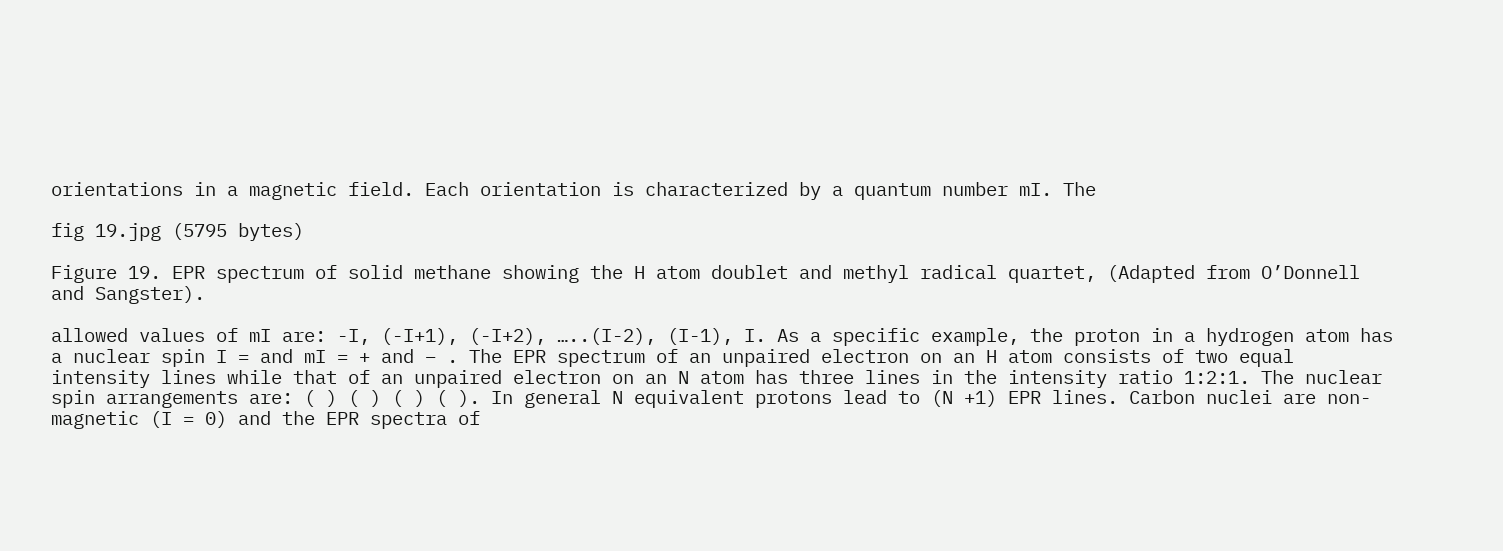orientations in a magnetic field. Each orientation is characterized by a quantum number mI. The

fig 19.jpg (5795 bytes)

Figure 19. EPR spectrum of solid methane showing the H atom doublet and methyl radical quartet, (Adapted from O’Donnell and Sangster).

allowed values of mI are: -I, (-I+1), (-I+2), …..(I-2), (I-1), I. As a specific example, the proton in a hydrogen atom has a nuclear spin I = and mI = + and – . The EPR spectrum of an unpaired electron on an H atom consists of two equal intensity lines while that of an unpaired electron on an N atom has three lines in the intensity ratio 1:2:1. The nuclear spin arrangements are: ( ) ( ) ( ) ( ). In general N equivalent protons lead to (N +1) EPR lines. Carbon nuclei are non-magnetic (I = 0) and the EPR spectra of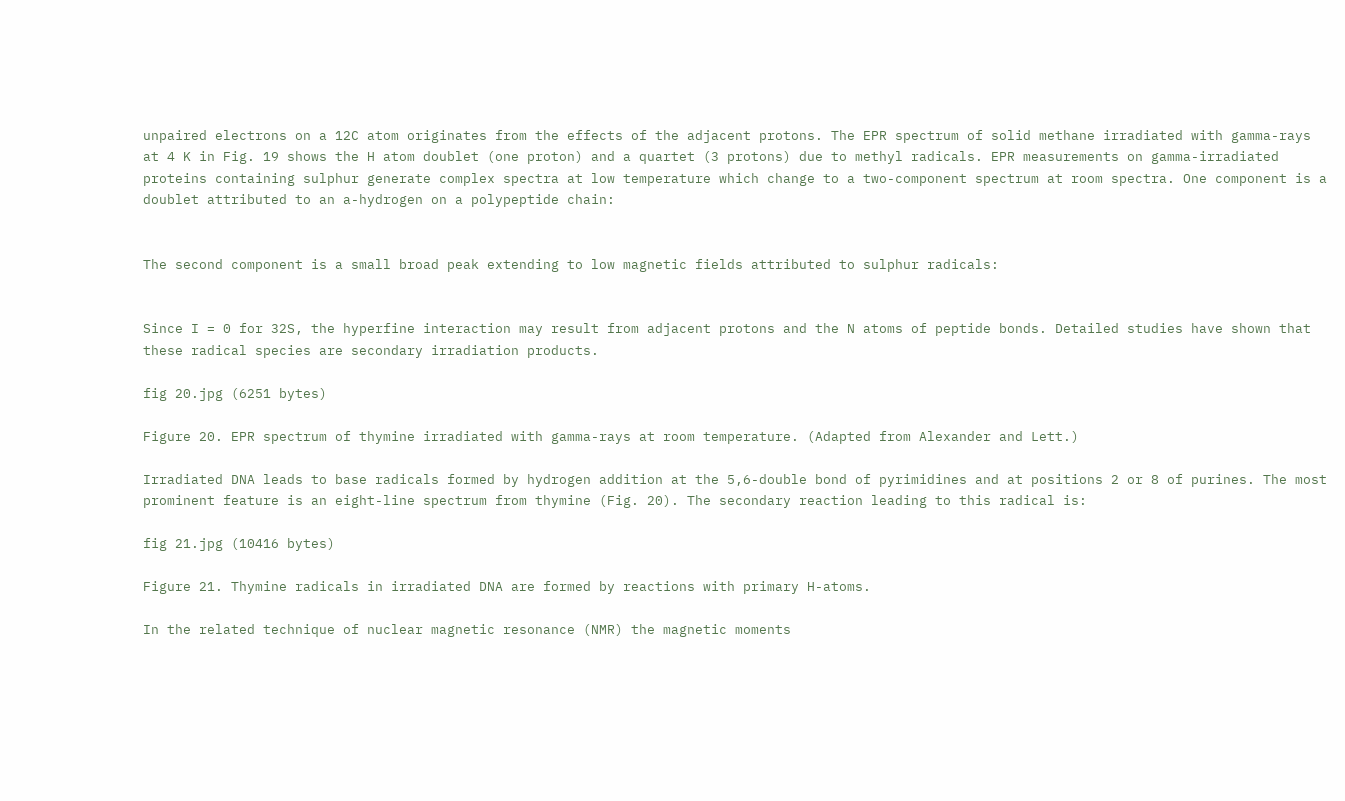unpaired electrons on a 12C atom originates from the effects of the adjacent protons. The EPR spectrum of solid methane irradiated with gamma-rays at 4 K in Fig. 19 shows the H atom doublet (one proton) and a quartet (3 protons) due to methyl radicals. EPR measurements on gamma-irradiated proteins containing sulphur generate complex spectra at low temperature which change to a two-component spectrum at room spectra. One component is a doublet attributed to an a-hydrogen on a polypeptide chain:


The second component is a small broad peak extending to low magnetic fields attributed to sulphur radicals:


Since I = 0 for 32S, the hyperfine interaction may result from adjacent protons and the N atoms of peptide bonds. Detailed studies have shown that these radical species are secondary irradiation products.

fig 20.jpg (6251 bytes)

Figure 20. EPR spectrum of thymine irradiated with gamma-rays at room temperature. (Adapted from Alexander and Lett.)

Irradiated DNA leads to base radicals formed by hydrogen addition at the 5,6-double bond of pyrimidines and at positions 2 or 8 of purines. The most prominent feature is an eight-line spectrum from thymine (Fig. 20). The secondary reaction leading to this radical is:

fig 21.jpg (10416 bytes)

Figure 21. Thymine radicals in irradiated DNA are formed by reactions with primary H-atoms.

In the related technique of nuclear magnetic resonance (NMR) the magnetic moments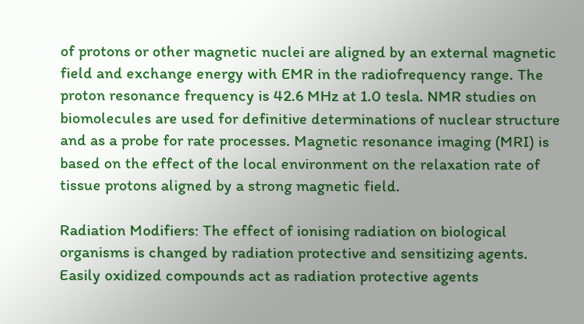of protons or other magnetic nuclei are aligned by an external magnetic field and exchange energy with EMR in the radiofrequency range. The proton resonance frequency is 42.6 MHz at 1.0 tesla. NMR studies on biomolecules are used for definitive determinations of nuclear structure and as a probe for rate processes. Magnetic resonance imaging (MRI) is based on the effect of the local environment on the relaxation rate of tissue protons aligned by a strong magnetic field.

Radiation Modifiers: The effect of ionising radiation on biological organisms is changed by radiation protective and sensitizing agents. Easily oxidized compounds act as radiation protective agents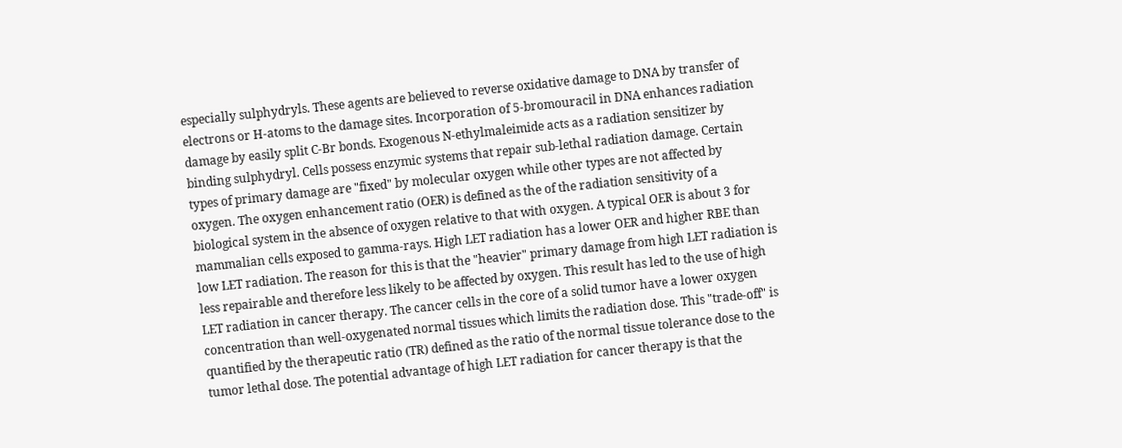especially sulphydryls. These agents are believed to reverse oxidative damage to DNA by transfer of electrons or H-atoms to the damage sites. Incorporation of 5-bromouracil in DNA enhances radiation damage by easily split C-Br bonds. Exogenous N-ethylmaleimide acts as a radiation sensitizer by binding sulphydryl. Cells possess enzymic systems that repair sub-lethal radiation damage. Certain types of primary damage are "fixed" by molecular oxygen while other types are not affected by oxygen. The oxygen enhancement ratio (OER) is defined as the of the radiation sensitivity of a biological system in the absence of oxygen relative to that with oxygen. A typical OER is about 3 for mammalian cells exposed to gamma-rays. High LET radiation has a lower OER and higher RBE than low LET radiation. The reason for this is that the "heavier" primary damage from high LET radiation is less repairable and therefore less likely to be affected by oxygen. This result has led to the use of high LET radiation in cancer therapy. The cancer cells in the core of a solid tumor have a lower oxygen concentration than well-oxygenated normal tissues which limits the radiation dose. This "trade-off" is quantified by the therapeutic ratio (TR) defined as the ratio of the normal tissue tolerance dose to the tumor lethal dose. The potential advantage of high LET radiation for cancer therapy is that the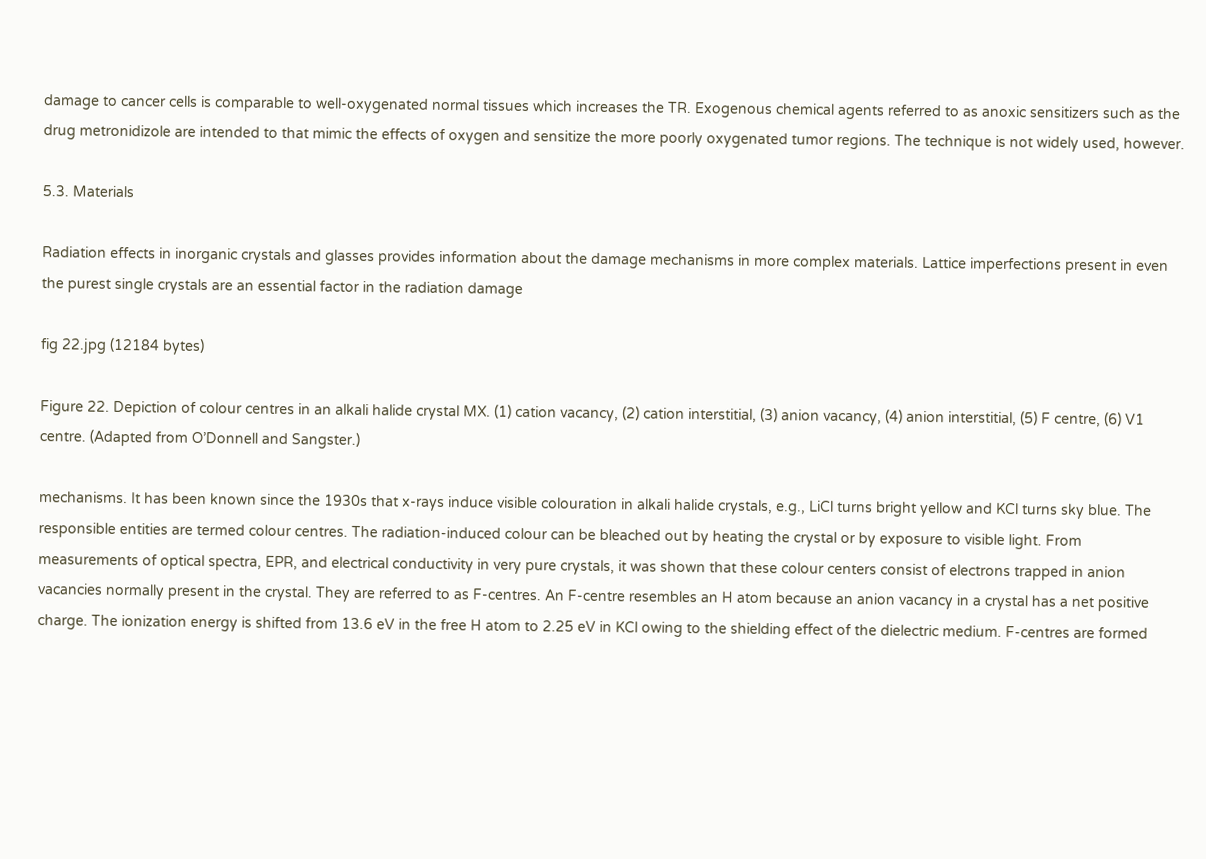damage to cancer cells is comparable to well-oxygenated normal tissues which increases the TR. Exogenous chemical agents referred to as anoxic sensitizers such as the drug metronidizole are intended to that mimic the effects of oxygen and sensitize the more poorly oxygenated tumor regions. The technique is not widely used, however.

5.3. Materials

Radiation effects in inorganic crystals and glasses provides information about the damage mechanisms in more complex materials. Lattice imperfections present in even the purest single crystals are an essential factor in the radiation damage

fig 22.jpg (12184 bytes)

Figure 22. Depiction of colour centres in an alkali halide crystal MX. (1) cation vacancy, (2) cation interstitial, (3) anion vacancy, (4) anion interstitial, (5) F centre, (6) V1 centre. (Adapted from O’Donnell and Sangster.)

mechanisms. It has been known since the 1930s that x-rays induce visible colouration in alkali halide crystals, e.g., LiCl turns bright yellow and KCl turns sky blue. The responsible entities are termed colour centres. The radiation-induced colour can be bleached out by heating the crystal or by exposure to visible light. From measurements of optical spectra, EPR, and electrical conductivity in very pure crystals, it was shown that these colour centers consist of electrons trapped in anion vacancies normally present in the crystal. They are referred to as F-centres. An F-centre resembles an H atom because an anion vacancy in a crystal has a net positive charge. The ionization energy is shifted from 13.6 eV in the free H atom to 2.25 eV in KCl owing to the shielding effect of the dielectric medium. F-centres are formed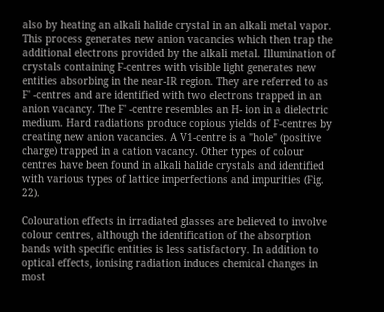also by heating an alkali halide crystal in an alkali metal vapor. This process generates new anion vacancies which then trap the additional electrons provided by the alkali metal. Illumination of crystals containing F-centres with visible light generates new entities absorbing in the near-IR region. They are referred to as F' -centres and are identified with two electrons trapped in an anion vacancy. The F' -centre resembles an H- ion in a dielectric medium. Hard radiations produce copious yields of F-centres by creating new anion vacancies. A V1-centre is a "hole" (positive charge) trapped in a cation vacancy. Other types of colour centres have been found in alkali halide crystals and identified with various types of lattice imperfections and impurities (Fig. 22).

Colouration effects in irradiated glasses are believed to involve colour centres, although the identification of the absorption bands with specific entities is less satisfactory. In addition to optical effects, ionising radiation induces chemical changes in most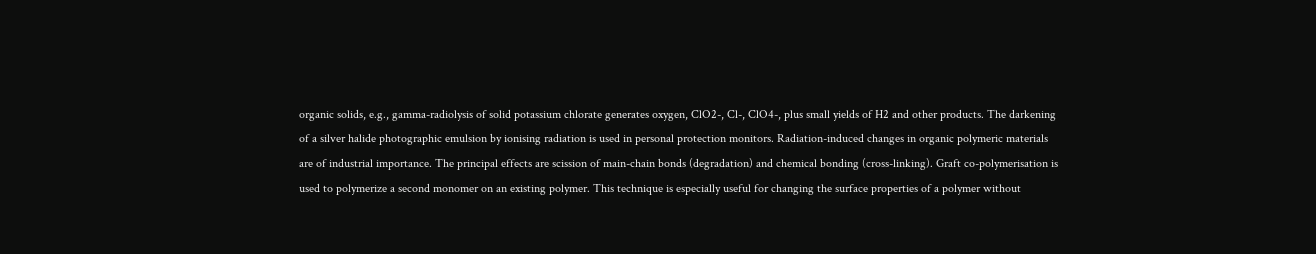organic solids, e.g., gamma-radiolysis of solid potassium chlorate generates oxygen, ClO2-, Cl-, ClO4-, plus small yields of H2 and other products. The darkening of a silver halide photographic emulsion by ionising radiation is used in personal protection monitors. Radiation-induced changes in organic polymeric materials are of industrial importance. The principal effects are scission of main-chain bonds (degradation) and chemical bonding (cross-linking). Graft co-polymerisation is used to polymerize a second monomer on an existing polymer. This technique is especially useful for changing the surface properties of a polymer without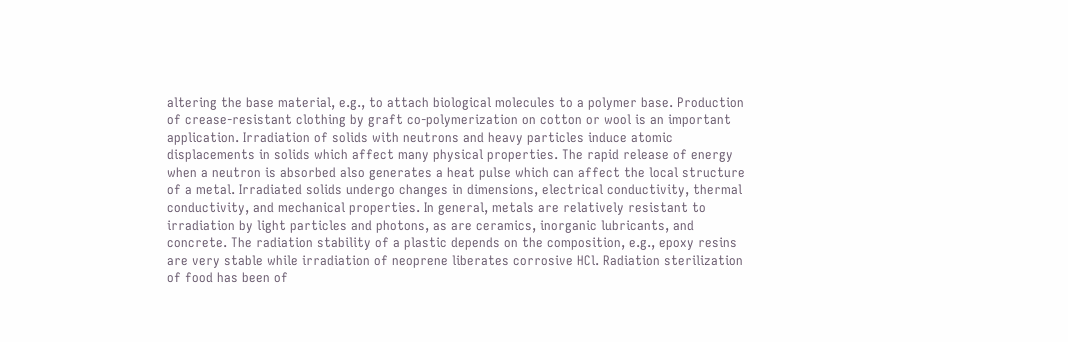altering the base material, e.g., to attach biological molecules to a polymer base. Production of crease-resistant clothing by graft co-polymerization on cotton or wool is an important application. Irradiation of solids with neutrons and heavy particles induce atomic displacements in solids which affect many physical properties. The rapid release of energy when a neutron is absorbed also generates a heat pulse which can affect the local structure of a metal. Irradiated solids undergo changes in dimensions, electrical conductivity, thermal conductivity, and mechanical properties. In general, metals are relatively resistant to irradiation by light particles and photons, as are ceramics, inorganic lubricants, and concrete. The radiation stability of a plastic depends on the composition, e.g., epoxy resins are very stable while irradiation of neoprene liberates corrosive HCl. Radiation sterilization of food has been of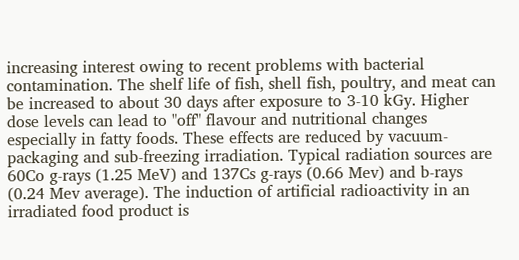increasing interest owing to recent problems with bacterial contamination. The shelf life of fish, shell fish, poultry, and meat can be increased to about 30 days after exposure to 3-10 kGy. Higher dose levels can lead to "off" flavour and nutritional changes especially in fatty foods. These effects are reduced by vacuum-packaging and sub-freezing irradiation. Typical radiation sources are 60Co g-rays (1.25 MeV) and 137Cs g-rays (0.66 Mev) and b-rays (0.24 Mev average). The induction of artificial radioactivity in an irradiated food product is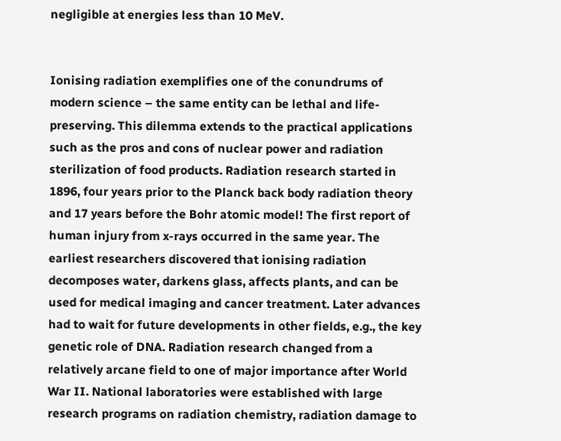negligible at energies less than 10 MeV.


Ionising radiation exemplifies one of the conundrums of modern science – the same entity can be lethal and life-preserving. This dilemma extends to the practical applications such as the pros and cons of nuclear power and radiation sterilization of food products. Radiation research started in 1896, four years prior to the Planck back body radiation theory and 17 years before the Bohr atomic model! The first report of human injury from x-rays occurred in the same year. The earliest researchers discovered that ionising radiation decomposes water, darkens glass, affects plants, and can be used for medical imaging and cancer treatment. Later advances had to wait for future developments in other fields, e.g., the key genetic role of DNA. Radiation research changed from a relatively arcane field to one of major importance after World War II. National laboratories were established with large research programs on radiation chemistry, radiation damage to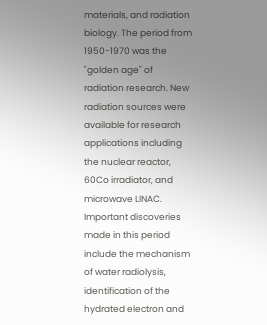materials, and radiation biology. The period from 1950-1970 was the "golden age" of radiation research. New radiation sources were available for research applications including the nuclear reactor, 60Co irradiator, and microwave LINAC. Important discoveries made in this period include the mechanism of water radiolysis, identification of the hydrated electron and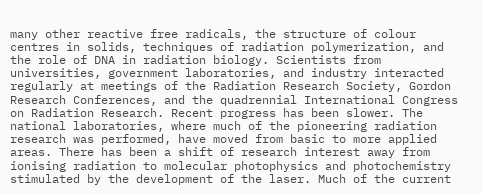many other reactive free radicals, the structure of colour centres in solids, techniques of radiation polymerization, and the role of DNA in radiation biology. Scientists from universities, government laboratories, and industry interacted regularly at meetings of the Radiation Research Society, Gordon Research Conferences, and the quadrennial International Congress on Radiation Research. Recent progress has been slower. The national laboratories, where much of the pioneering radiation research was performed, have moved from basic to more applied areas. There has been a shift of research interest away from ionising radiation to molecular photophysics and photochemistry stimulated by the development of the laser. Much of the current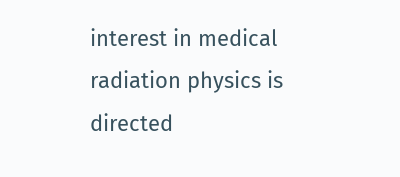interest in medical radiation physics is directed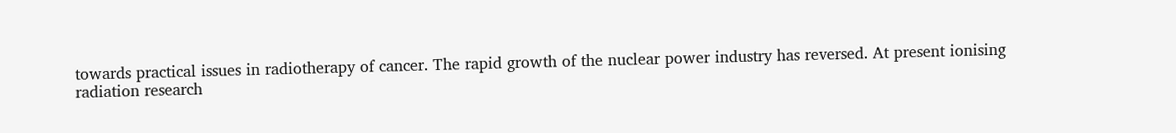towards practical issues in radiotherapy of cancer. The rapid growth of the nuclear power industry has reversed. At present ionising radiation research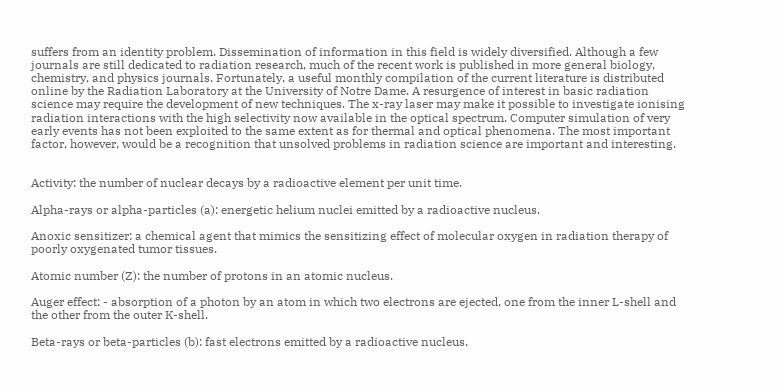suffers from an identity problem. Dissemination of information in this field is widely diversified. Although a few journals are still dedicated to radiation research, much of the recent work is published in more general biology, chemistry, and physics journals. Fortunately, a useful monthly compilation of the current literature is distributed online by the Radiation Laboratory at the University of Notre Dame. A resurgence of interest in basic radiation science may require the development of new techniques. The x-ray laser may make it possible to investigate ionising radiation interactions with the high selectivity now available in the optical spectrum. Computer simulation of very early events has not been exploited to the same extent as for thermal and optical phenomena. The most important factor, however, would be a recognition that unsolved problems in radiation science are important and interesting.


Activity: the number of nuclear decays by a radioactive element per unit time.

Alpha-rays or alpha-particles (a): energetic helium nuclei emitted by a radioactive nucleus.

Anoxic sensitizer: a chemical agent that mimics the sensitizing effect of molecular oxygen in radiation therapy of poorly oxygenated tumor tissues.

Atomic number (Z): the number of protons in an atomic nucleus.

Auger effect: - absorption of a photon by an atom in which two electrons are ejected, one from the inner L-shell and the other from the outer K-shell.

Beta-rays or beta-particles (b): fast electrons emitted by a radioactive nucleus.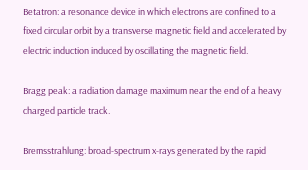Betatron: a resonance device in which electrons are confined to a fixed circular orbit by a transverse magnetic field and accelerated by electric induction induced by oscillating the magnetic field.

Bragg peak: a radiation damage maximum near the end of a heavy charged particle track.

Bremsstrahlung: broad-spectrum x-rays generated by the rapid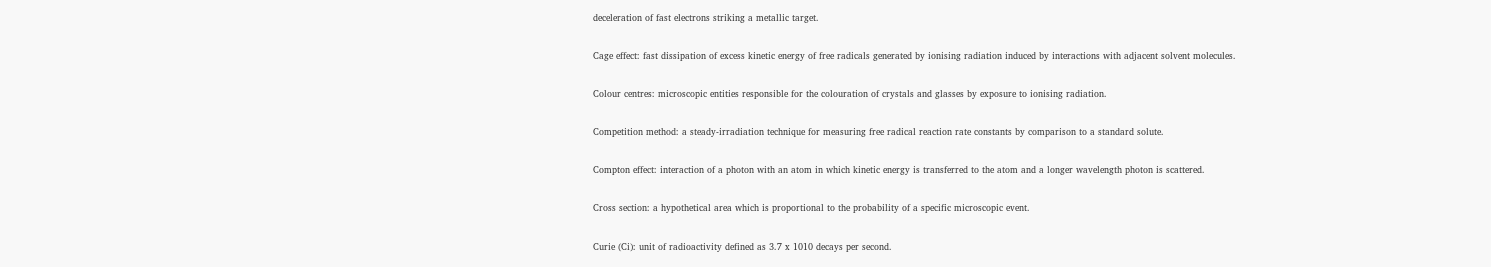deceleration of fast electrons striking a metallic target.

Cage effect: fast dissipation of excess kinetic energy of free radicals generated by ionising radiation induced by interactions with adjacent solvent molecules.

Colour centres: microscopic entities responsible for the colouration of crystals and glasses by exposure to ionising radiation.

Competition method: a steady-irradiation technique for measuring free radical reaction rate constants by comparison to a standard solute.

Compton effect: interaction of a photon with an atom in which kinetic energy is transferred to the atom and a longer wavelength photon is scattered.

Cross section: a hypothetical area which is proportional to the probability of a specific microscopic event.

Curie (Ci): unit of radioactivity defined as 3.7 x 1010 decays per second.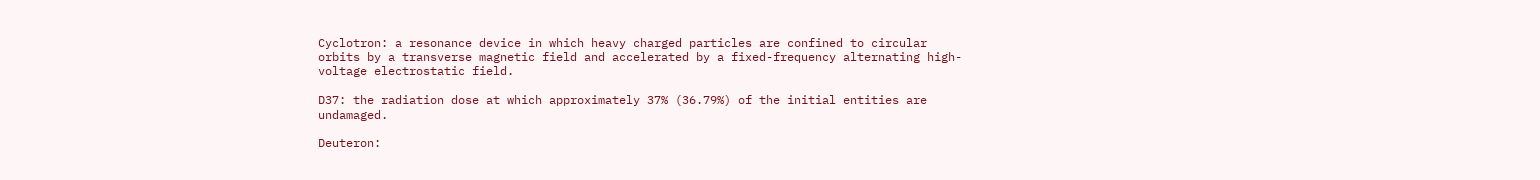Cyclotron: a resonance device in which heavy charged particles are confined to circular orbits by a transverse magnetic field and accelerated by a fixed-frequency alternating high-voltage electrostatic field.

D37: the radiation dose at which approximately 37% (36.79%) of the initial entities are undamaged.

Deuteron: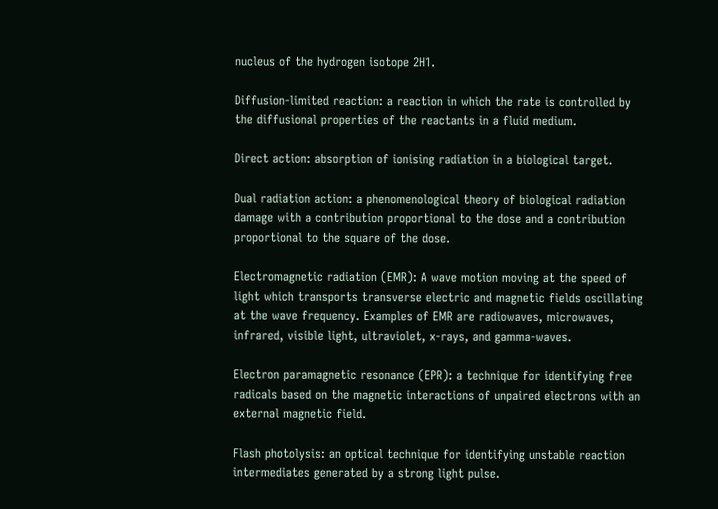nucleus of the hydrogen isotope 2H1.

Diffusion-limited reaction: a reaction in which the rate is controlled by the diffusional properties of the reactants in a fluid medium.

Direct action: absorption of ionising radiation in a biological target.

Dual radiation action: a phenomenological theory of biological radiation damage with a contribution proportional to the dose and a contribution proportional to the square of the dose.

Electromagnetic radiation (EMR): A wave motion moving at the speed of light which transports transverse electric and magnetic fields oscillating at the wave frequency. Examples of EMR are radiowaves, microwaves, infrared, visible light, ultraviolet, x-rays, and gamma-waves.

Electron paramagnetic resonance (EPR): a technique for identifying free radicals based on the magnetic interactions of unpaired electrons with an external magnetic field.

Flash photolysis: an optical technique for identifying unstable reaction intermediates generated by a strong light pulse.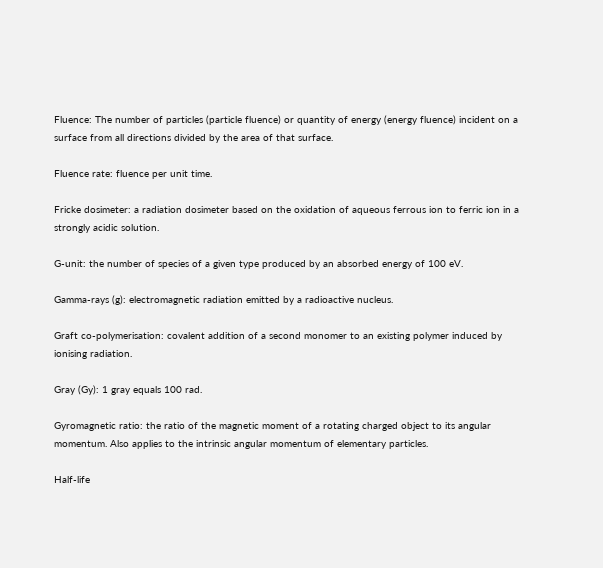Fluence: The number of particles (particle fluence) or quantity of energy (energy fluence) incident on a surface from all directions divided by the area of that surface.

Fluence rate: fluence per unit time.

Fricke dosimeter: a radiation dosimeter based on the oxidation of aqueous ferrous ion to ferric ion in a strongly acidic solution.

G-unit: the number of species of a given type produced by an absorbed energy of 100 eV.

Gamma-rays (g): electromagnetic radiation emitted by a radioactive nucleus.

Graft co-polymerisation: covalent addition of a second monomer to an existing polymer induced by ionising radiation.

Gray (Gy): 1 gray equals 100 rad.

Gyromagnetic ratio: the ratio of the magnetic moment of a rotating charged object to its angular momentum. Also applies to the intrinsic angular momentum of elementary particles.

Half-life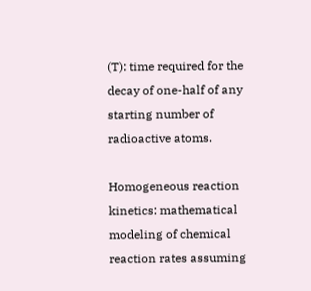(T): time required for the decay of one-half of any starting number of radioactive atoms.

Homogeneous reaction kinetics: mathematical modeling of chemical reaction rates assuming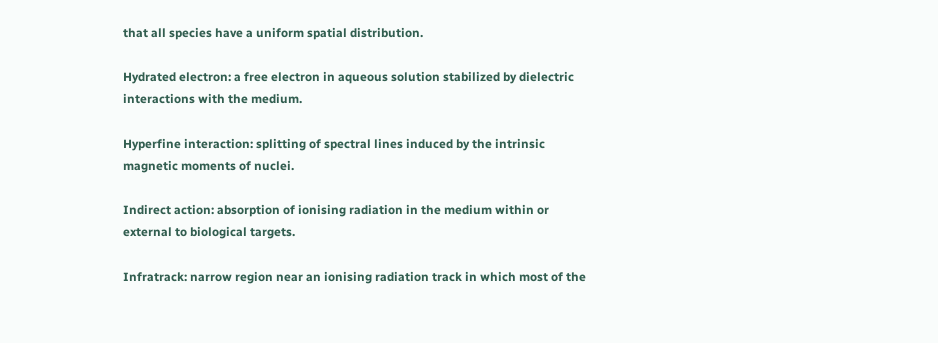that all species have a uniform spatial distribution.

Hydrated electron: a free electron in aqueous solution stabilized by dielectric interactions with the medium.

Hyperfine interaction: splitting of spectral lines induced by the intrinsic magnetic moments of nuclei.

Indirect action: absorption of ionising radiation in the medium within or external to biological targets.

Infratrack: narrow region near an ionising radiation track in which most of the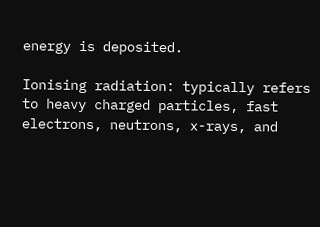energy is deposited.

Ionising radiation: typically refers to heavy charged particles, fast electrons, neutrons, x-rays, and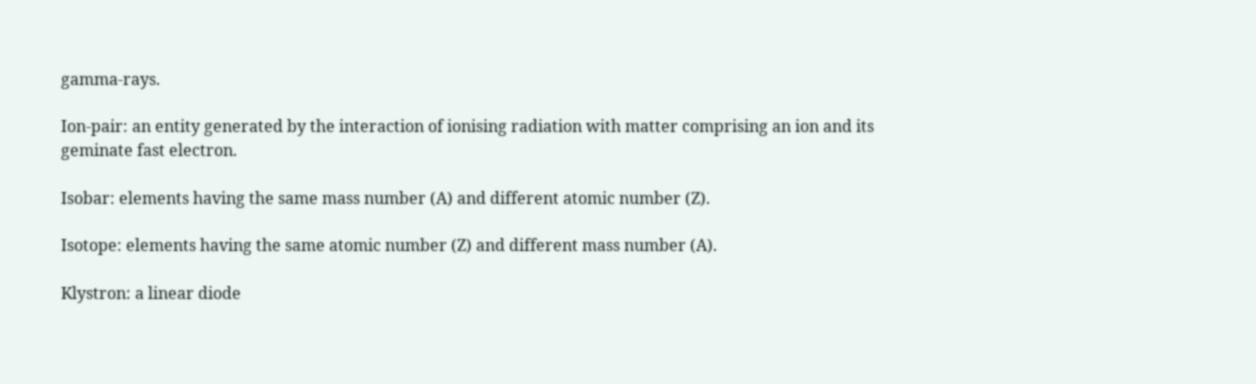gamma-rays.

Ion-pair: an entity generated by the interaction of ionising radiation with matter comprising an ion and its geminate fast electron.

Isobar: elements having the same mass number (A) and different atomic number (Z).

Isotope: elements having the same atomic number (Z) and different mass number (A).

Klystron: a linear diode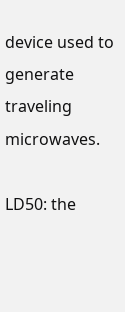device used to generate traveling microwaves.

LD50: the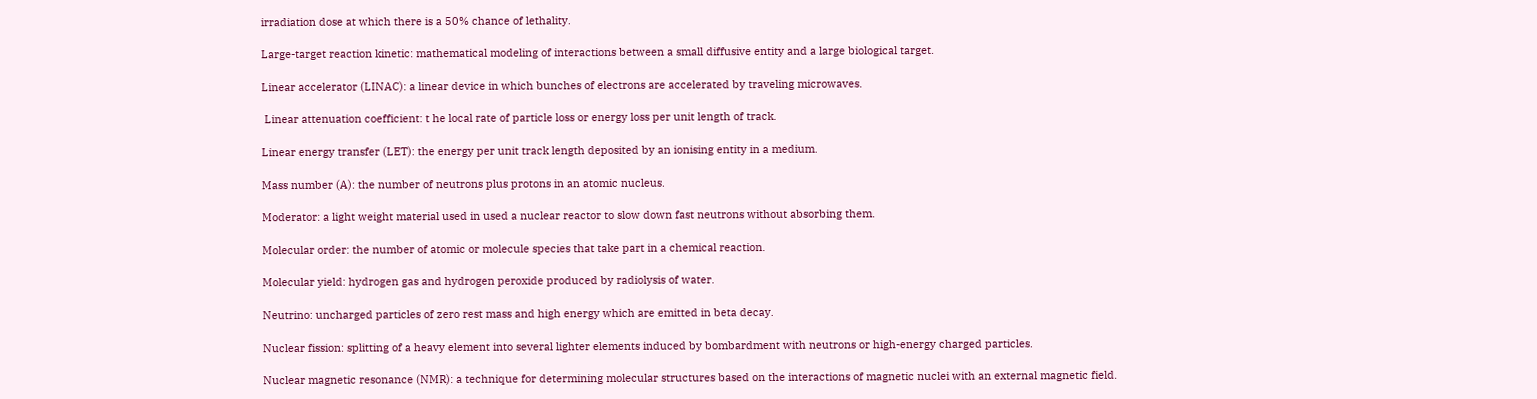irradiation dose at which there is a 50% chance of lethality.

Large-target reaction kinetic: mathematical modeling of interactions between a small diffusive entity and a large biological target.

Linear accelerator (LINAC): a linear device in which bunches of electrons are accelerated by traveling microwaves.

 Linear attenuation coefficient: t he local rate of particle loss or energy loss per unit length of track.

Linear energy transfer (LET): the energy per unit track length deposited by an ionising entity in a medium.

Mass number (A): the number of neutrons plus protons in an atomic nucleus.

Moderator: a light weight material used in used a nuclear reactor to slow down fast neutrons without absorbing them.

Molecular order: the number of atomic or molecule species that take part in a chemical reaction.

Molecular yield: hydrogen gas and hydrogen peroxide produced by radiolysis of water.

Neutrino: uncharged particles of zero rest mass and high energy which are emitted in beta decay.

Nuclear fission: splitting of a heavy element into several lighter elements induced by bombardment with neutrons or high-energy charged particles.

Nuclear magnetic resonance (NMR): a technique for determining molecular structures based on the interactions of magnetic nuclei with an external magnetic field.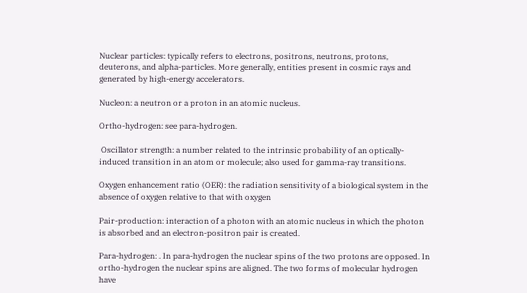Nuclear particles: typically refers to electrons, positrons, neutrons, protons, deuterons, and alpha-particles. More generally, entities present in cosmic rays and generated by high-energy accelerators.

Nucleon: a neutron or a proton in an atomic nucleus.

Ortho-hydrogen: see para-hydrogen.

 Oscillator strength: a number related to the intrinsic probability of an optically-induced transition in an atom or molecule; also used for gamma-ray transitions.

Oxygen enhancement ratio (OER): the radiation sensitivity of a biological system in the absence of oxygen relative to that with oxygen

Pair-production: interaction of a photon with an atomic nucleus in which the photon is absorbed and an electron-positron pair is created.

Para-hydrogen: . In para-hydrogen the nuclear spins of the two protons are opposed. In ortho-hydrogen the nuclear spins are aligned. The two forms of molecular hydrogen have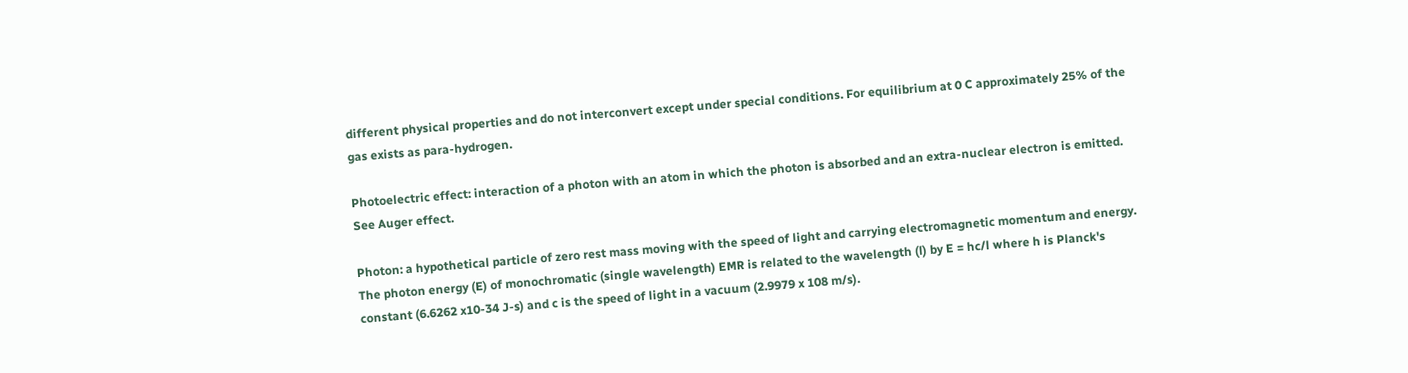different physical properties and do not interconvert except under special conditions. For equilibrium at 0 C approximately 25% of the gas exists as para-hydrogen.

Photoelectric effect: interaction of a photon with an atom in which the photon is absorbed and an extra-nuclear electron is emitted. See Auger effect.

Photon: a hypothetical particle of zero rest mass moving with the speed of light and carrying electromagnetic momentum and energy. The photon energy (E) of monochromatic (single wavelength) EMR is related to the wavelength (l) by E = hc/l where h is Planck's constant (6.6262 x10-34 J-s) and c is the speed of light in a vacuum (2.9979 x 108 m/s).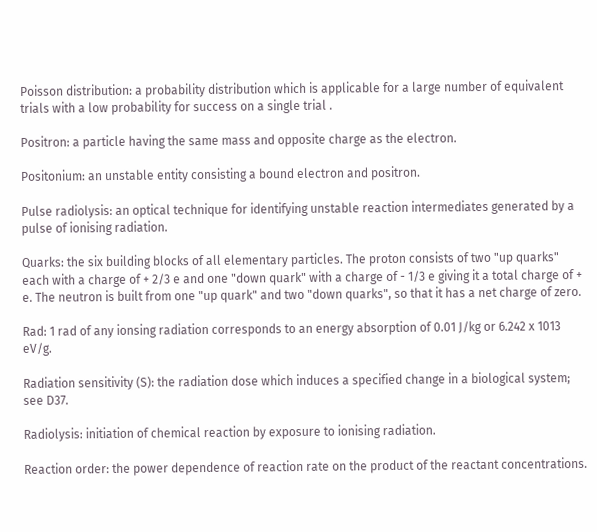Poisson distribution: a probability distribution which is applicable for a large number of equivalent trials with a low probability for success on a single trial .

Positron: a particle having the same mass and opposite charge as the electron.

Positonium: an unstable entity consisting a bound electron and positron.

Pulse radiolysis: an optical technique for identifying unstable reaction intermediates generated by a pulse of ionising radiation.

Quarks: the six building blocks of all elementary particles. The proton consists of two "up quarks" each with a charge of + 2/3 e and one "down quark" with a charge of - 1/3 e giving it a total charge of + e. The neutron is built from one "up quark" and two "down quarks", so that it has a net charge of zero.

Rad: 1 rad of any ionsing radiation corresponds to an energy absorption of 0.01 J/kg or 6.242 x 1013 eV/g.

Radiation sensitivity (S): the radiation dose which induces a specified change in a biological system; see D37.

Radiolysis: initiation of chemical reaction by exposure to ionising radiation.

Reaction order: the power dependence of reaction rate on the product of the reactant concentrations.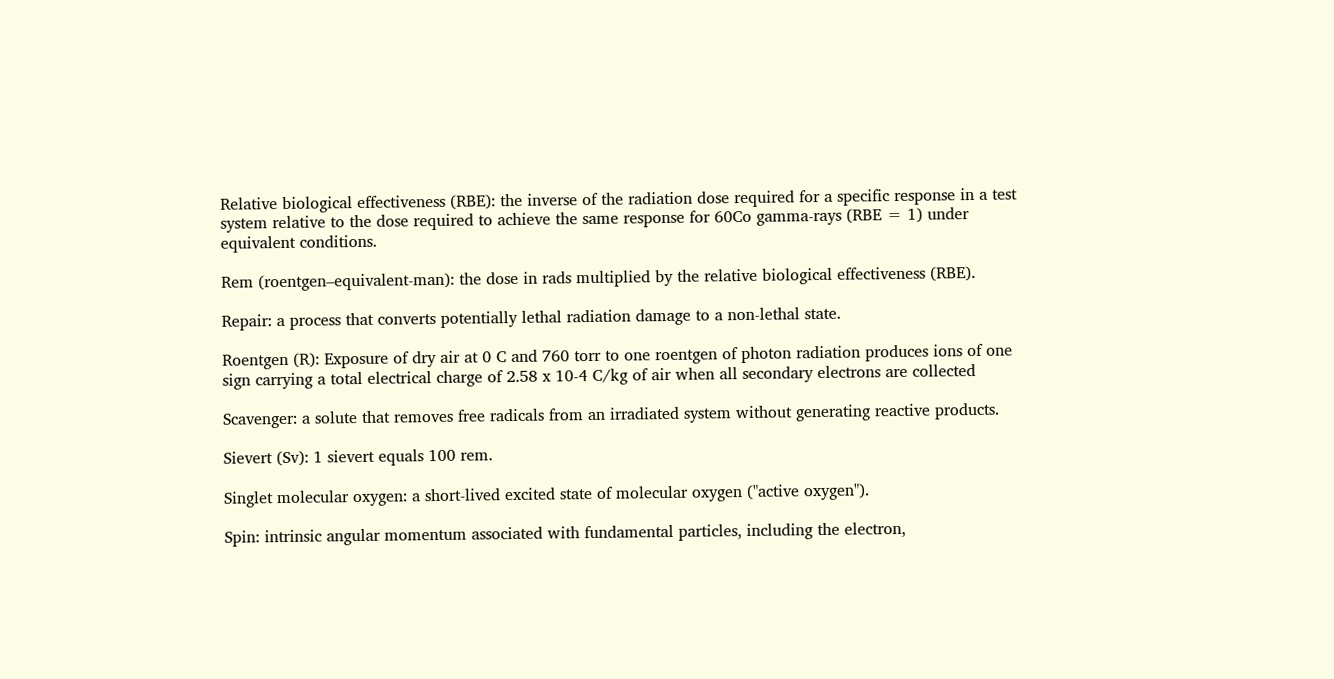Relative biological effectiveness (RBE): the inverse of the radiation dose required for a specific response in a test system relative to the dose required to achieve the same response for 60Co gamma-rays (RBE = 1) under equivalent conditions.

Rem (roentgen–equivalent-man): the dose in rads multiplied by the relative biological effectiveness (RBE).

Repair: a process that converts potentially lethal radiation damage to a non-lethal state.

Roentgen (R): Exposure of dry air at 0 C and 760 torr to one roentgen of photon radiation produces ions of one sign carrying a total electrical charge of 2.58 x 10-4 C/kg of air when all secondary electrons are collected

Scavenger: a solute that removes free radicals from an irradiated system without generating reactive products.

Sievert (Sv): 1 sievert equals 100 rem.

Singlet molecular oxygen: a short-lived excited state of molecular oxygen ("active oxygen").

Spin: intrinsic angular momentum associated with fundamental particles, including the electron,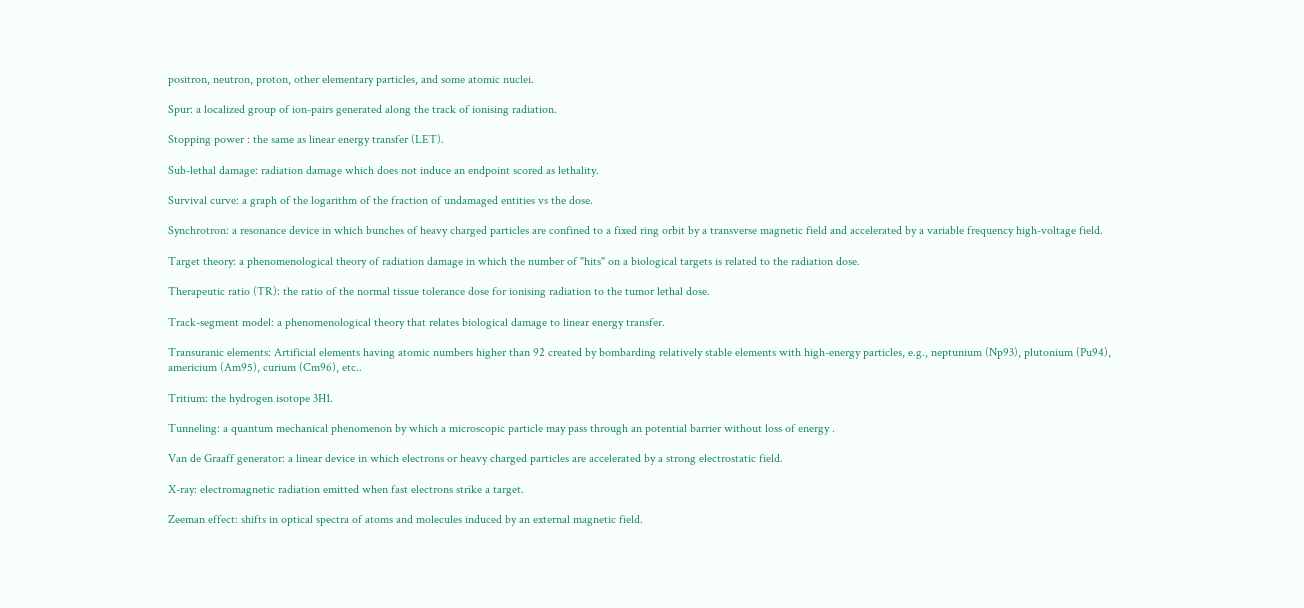positron, neutron, proton, other elementary particles, and some atomic nuclei.

Spur: a localized group of ion-pairs generated along the track of ionising radiation.

Stopping power : the same as linear energy transfer (LET).

Sub-lethal damage: radiation damage which does not induce an endpoint scored as lethality.

Survival curve: a graph of the logarithm of the fraction of undamaged entities vs the dose.

Synchrotron: a resonance device in which bunches of heavy charged particles are confined to a fixed ring orbit by a transverse magnetic field and accelerated by a variable frequency high-voltage field.

Target theory: a phenomenological theory of radiation damage in which the number of "hits" on a biological targets is related to the radiation dose.

Therapeutic ratio (TR): the ratio of the normal tissue tolerance dose for ionising radiation to the tumor lethal dose.

Track-segment model: a phenomenological theory that relates biological damage to linear energy transfer.

Transuranic elements: Artificial elements having atomic numbers higher than 92 created by bombarding relatively stable elements with high-energy particles, e.g., neptunium (Np93), plutonium (Pu94), americium (Am95), curium (Cm96), etc..

Tritium: the hydrogen isotope 3H1.

Tunneling: a quantum mechanical phenomenon by which a microscopic particle may pass through an potential barrier without loss of energy .

Van de Graaff generator: a linear device in which electrons or heavy charged particles are accelerated by a strong electrostatic field.

X-ray: electromagnetic radiation emitted when fast electrons strike a target.

Zeeman effect: shifts in optical spectra of atoms and molecules induced by an external magnetic field.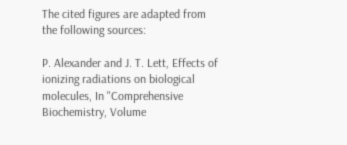The cited figures are adapted from the following sources:

P. Alexander and J. T. Lett, Effects of ionizing radiations on biological molecules, In "Comprehensive Biochemistry, Volume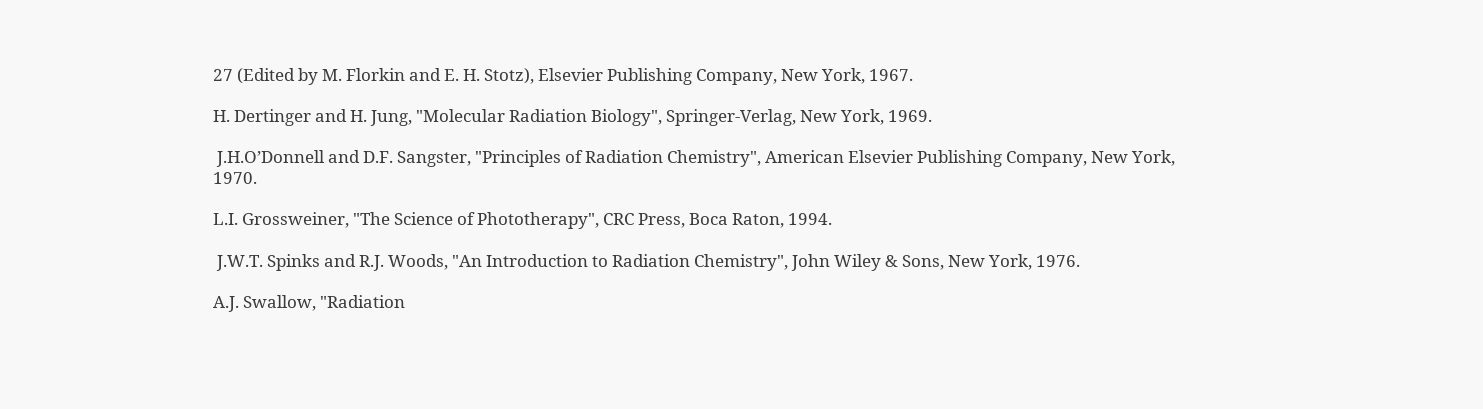27 (Edited by M. Florkin and E. H. Stotz), Elsevier Publishing Company, New York, 1967.

H. Dertinger and H. Jung, "Molecular Radiation Biology", Springer-Verlag, New York, 1969.

 J.H.O’Donnell and D.F. Sangster, "Principles of Radiation Chemistry", American Elsevier Publishing Company, New York, 1970.

L.I. Grossweiner, "The Science of Phototherapy", CRC Press, Boca Raton, 1994.

 J.W.T. Spinks and R.J. Woods, "An Introduction to Radiation Chemistry", John Wiley & Sons, New York, 1976.

A.J. Swallow, "Radiation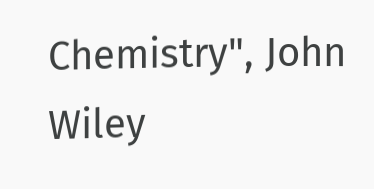Chemistry", John Wiley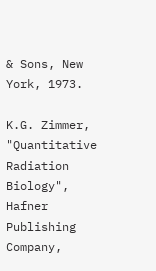& Sons, New York, 1973.

K.G. Zimmer, "Quantitative Radiation Biology", Hafner Publishing Company,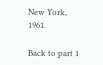New York, 1961.

Back to part 1